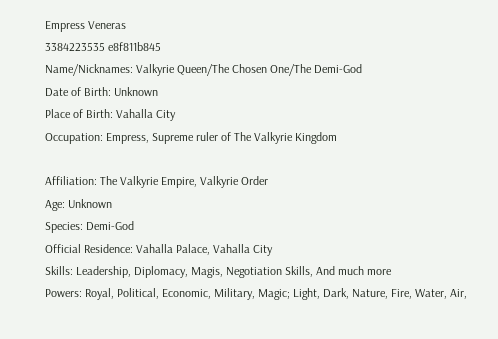Empress Veneras
3384223535 e8f811b845
Name/Nicknames: Valkyrie Queen/The Chosen One/The Demi-God
Date of Birth: Unknown
Place of Birth: Vahalla City
Occupation: Empress, Supreme ruler of The Valkyrie Kingdom

Affiliation: The Valkyrie Empire, Valkyrie Order
Age: Unknown
Species: Demi-God
Official Residence: Vahalla Palace, Vahalla City
Skills: Leadership, Diplomacy, Magis, Negotiation Skills, And much more
Powers: Royal, Political, Economic, Military, Magic; Light, Dark, Nature, Fire, Water, Air,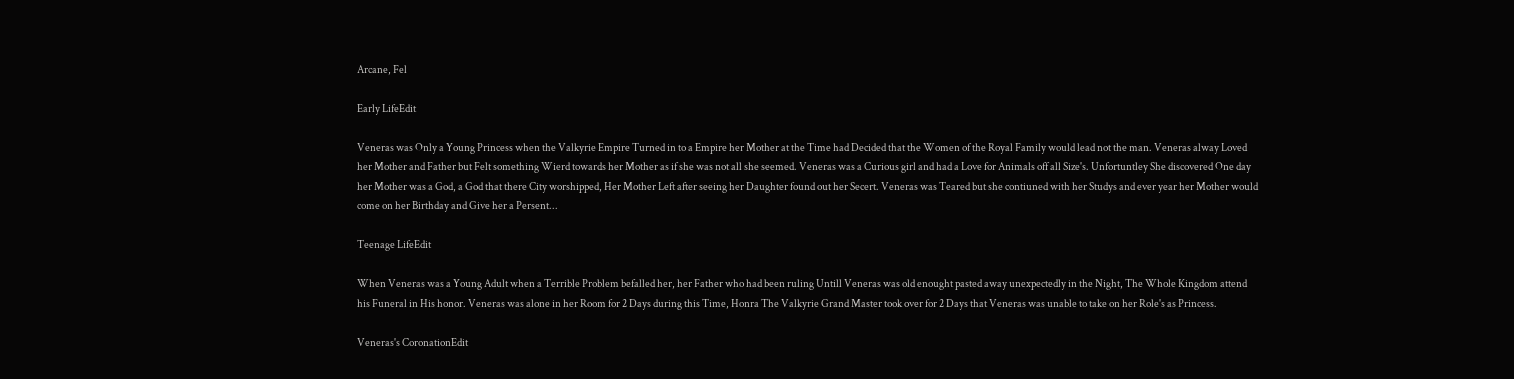Arcane, Fel

Early LifeEdit

Veneras was Only a Young Princess when the Valkyrie Empire Turned in to a Empire her Mother at the Time had Decided that the Women of the Royal Family would lead not the man. Veneras alway Loved her Mother and Father but Felt something Wierd towards her Mother as if she was not all she seemed. Veneras was a Curious girl and had a Love for Animals off all Size's. Unfortuntley She discovered One day her Mother was a God, a God that there City worshipped, Her Mother Left after seeing her Daughter found out her Secert. Veneras was Teared but she contiuned with her Studys and ever year her Mother would come on her Birthday and Give her a Persent...

Teenage LifeEdit

When Veneras was a Young Adult when a Terrible Problem befalled her, her Father who had been ruling Untill Veneras was old enought pasted away unexpectedly in the Night, The Whole Kingdom attend his Funeral in His honor. Veneras was alone in her Room for 2 Days during this Time, Honra The Valkyrie Grand Master took over for 2 Days that Veneras was unable to take on her Role's as Princess.

Veneras's CoronationEdit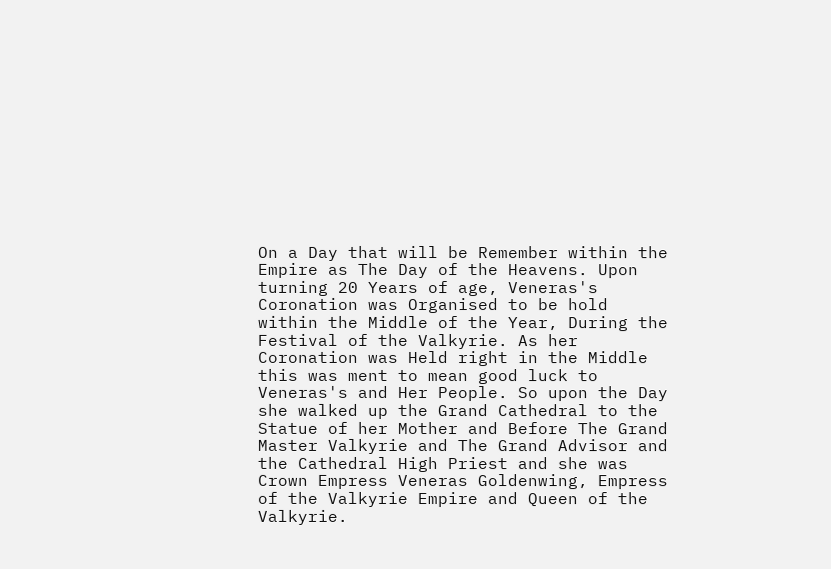On a Day that will be Remember within the Empire as The Day of the Heavens. Upon turning 20 Years of age, Veneras's Coronation was Organised to be hold within the Middle of the Year, During the Festival of the Valkyrie. As her Coronation was Held right in the Middle this was ment to mean good luck to Veneras's and Her People. So upon the Day she walked up the Grand Cathedral to the Statue of her Mother and Before The Grand Master Valkyrie and The Grand Advisor and the Cathedral High Priest and she was Crown Empress Veneras Goldenwing, Empress of the Valkyrie Empire and Queen of the Valkyrie.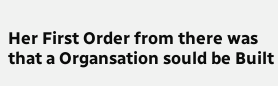Her First Order from there was that a Organsation sould be Built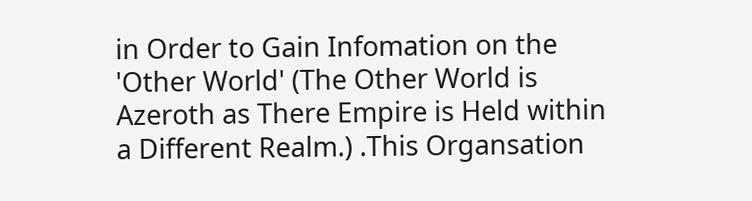in Order to Gain Infomation on the 'Other World' (The Other World is Azeroth as There Empire is Held within a Different Realm.) .This Organsation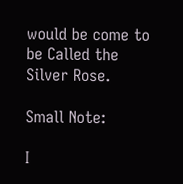would be come to be Called the Silver Rose.

Small Note:

I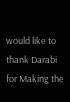would like to thank Darabi for Making the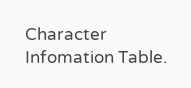Character Infomation Table.